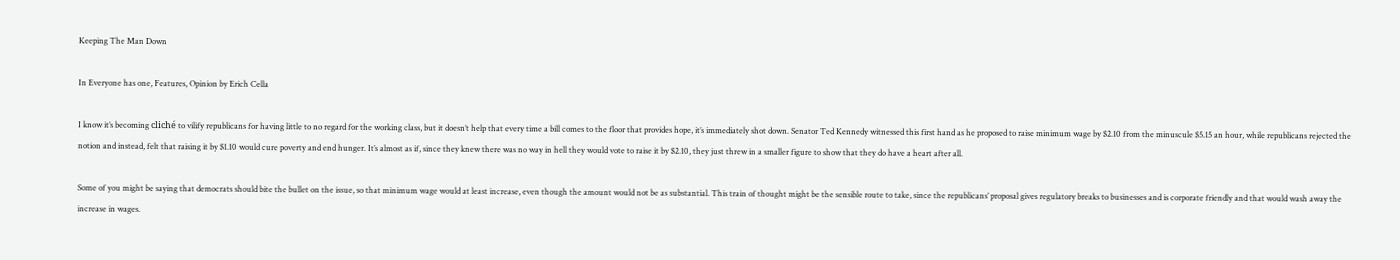Keeping The Man Down

In Everyone has one, Features, Opinion by Erich Cella

I know it’s becoming cliché to vilify republicans for having little to no regard for the working class, but it doesn’t help that every time a bill comes to the floor that provides hope, it’s immediately shot down. Senator Ted Kennedy witnessed this first hand as he proposed to raise minimum wage by $2.10 from the minuscule $5.15 an hour, while republicans rejected the notion and instead, felt that raising it by $1.10 would cure poverty and end hunger. It’s almost as if, since they knew there was no way in hell they would vote to raise it by $2.10, they just threw in a smaller figure to show that they do have a heart after all.

Some of you might be saying that democrats should bite the bullet on the issue, so that minimum wage would at least increase, even though the amount would not be as substantial. This train of thought might be the sensible route to take, since the republicans’ proposal gives regulatory breaks to businesses and is corporate friendly and that would wash away the increase in wages.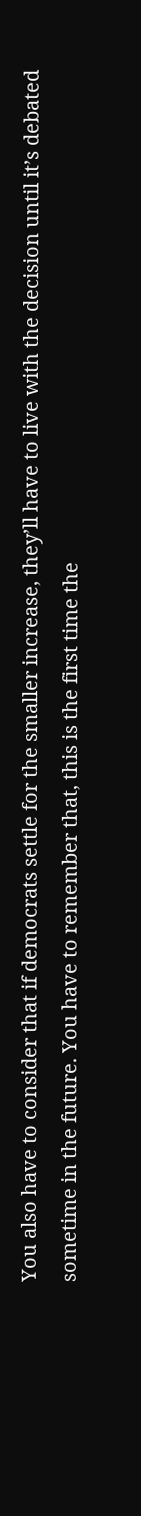You also have to consider that if democrats settle for the smaller increase, they’ll have to live with the decision until it’s debated sometime in the future. You have to remember that, this is the first time the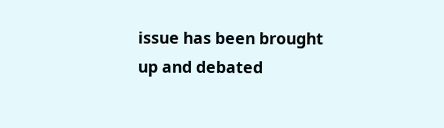issue has been brought up and debated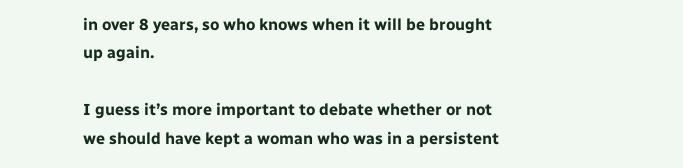in over 8 years, so who knows when it will be brought up again.

I guess it’s more important to debate whether or not we should have kept a woman who was in a persistent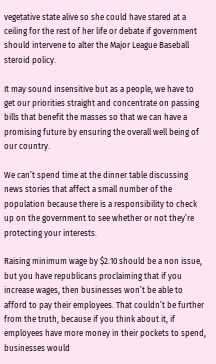vegetative state alive so she could have stared at a ceiling for the rest of her life or debate if government should intervene to alter the Major League Baseball steroid policy.

It may sound insensitive but as a people, we have to get our priorities straight and concentrate on passing bills that benefit the masses so that we can have a promising future by ensuring the overall well being of our country.

We can’t spend time at the dinner table discussing news stories that affect a small number of the population because there is a responsibility to check up on the government to see whether or not they’re protecting your interests.

Raising minimum wage by $2.10 should be a non issue, but you have republicans proclaiming that if you increase wages, then businesses won’t be able to afford to pay their employees. That couldn’t be further from the truth, because if you think about it, if employees have more money in their pockets to spend, businesses would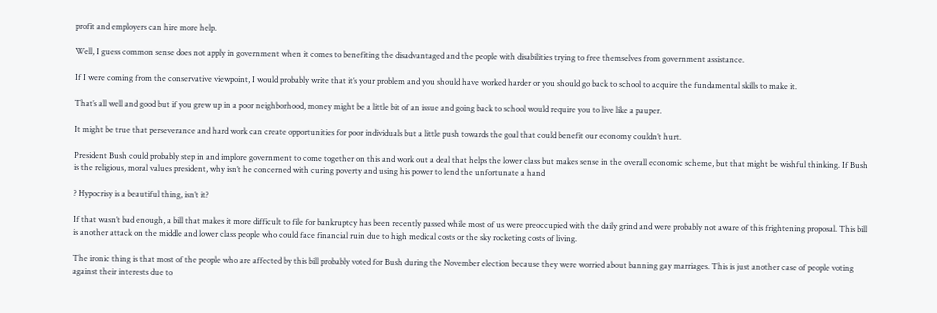profit and employers can hire more help.

Well, I guess common sense does not apply in government when it comes to benefiting the disadvantaged and the people with disabilities trying to free themselves from government assistance.

If I were coming from the conservative viewpoint, I would probably write that it’s your problem and you should have worked harder or you should go back to school to acquire the fundamental skills to make it.

That’s all well and good but if you grew up in a poor neighborhood, money might be a little bit of an issue and going back to school would require you to live like a pauper.

It might be true that perseverance and hard work can create opportunities for poor individuals but a little push towards the goal that could benefit our economy couldn’t hurt.

President Bush could probably step in and implore government to come together on this and work out a deal that helps the lower class but makes sense in the overall economic scheme, but that might be wishful thinking. If Bush is the religious, moral values president, why isn’t he concerned with curing poverty and using his power to lend the unfortunate a hand

? Hypocrisy is a beautiful thing, isn’t it?

If that wasn’t bad enough, a bill that makes it more difficult to file for bankruptcy has been recently passed while most of us were preoccupied with the daily grind and were probably not aware of this frightening proposal. This bill is another attack on the middle and lower class people who could face financial ruin due to high medical costs or the sky rocketing costs of living.

The ironic thing is that most of the people who are affected by this bill probably voted for Bush during the November election because they were worried about banning gay marriages. This is just another case of people voting against their interests due to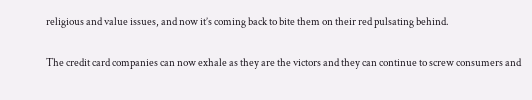religious and value issues, and now it’s coming back to bite them on their red pulsating behind.

The credit card companies can now exhale as they are the victors and they can continue to screw consumers and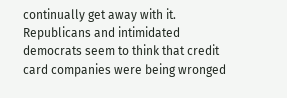continually get away with it. Republicans and intimidated democrats seem to think that credit card companies were being wronged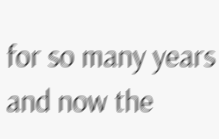for so many years and now the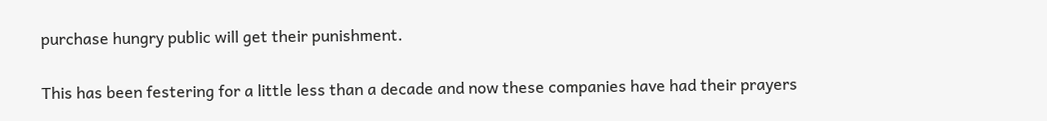purchase hungry public will get their punishment.

This has been festering for a little less than a decade and now these companies have had their prayers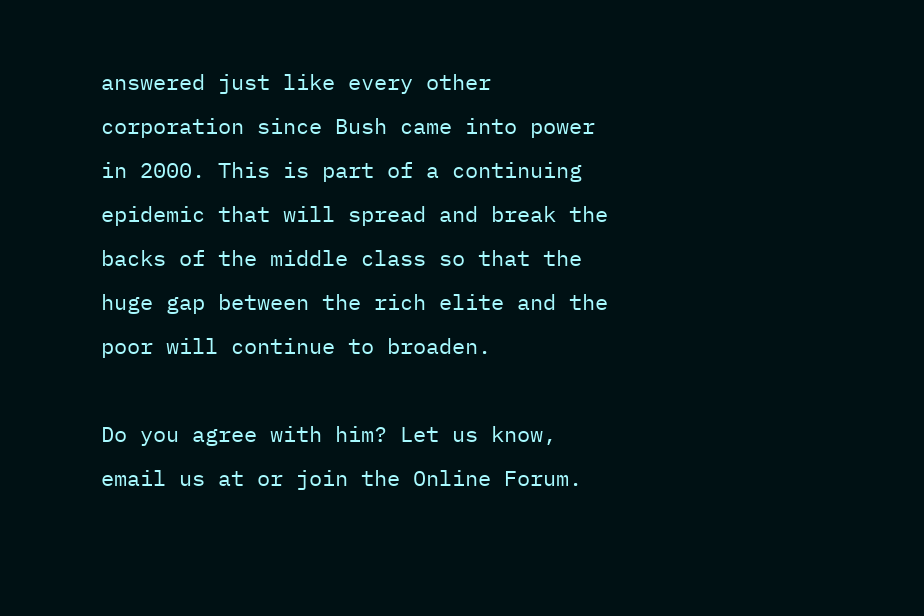answered just like every other corporation since Bush came into power in 2000. This is part of a continuing epidemic that will spread and break the backs of the middle class so that the huge gap between the rich elite and the poor will continue to broaden.

Do you agree with him? Let us know, email us at or join the Online Forum.